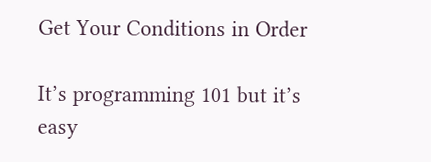Get Your Conditions in Order

It’s programming 101 but it’s easy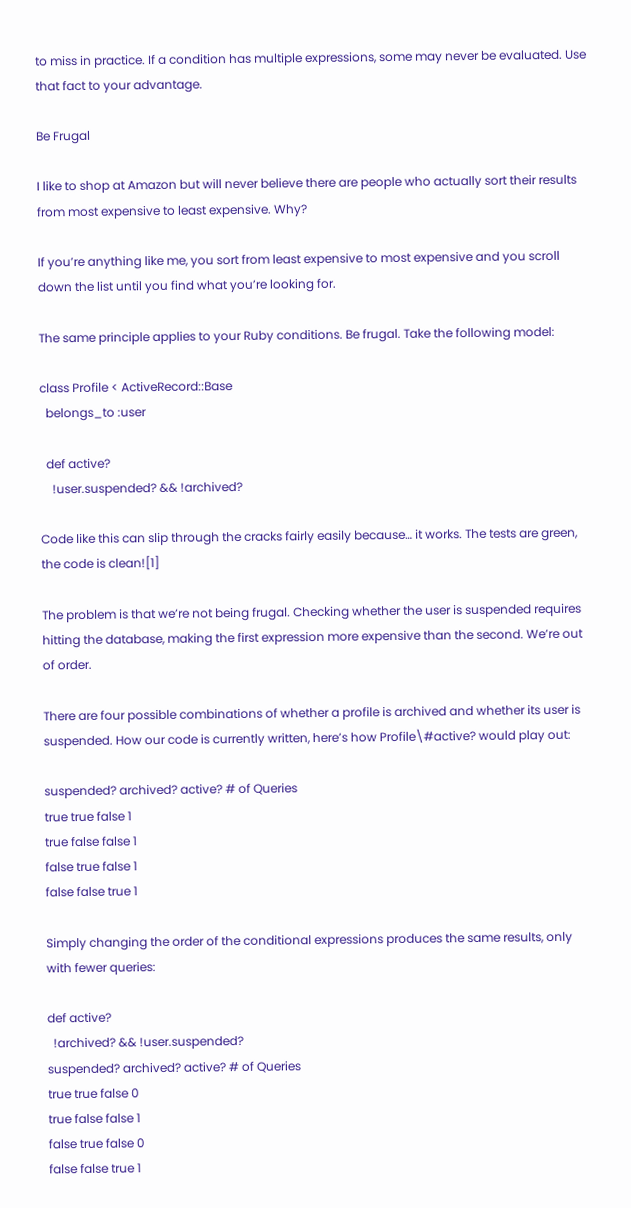to miss in practice. If a condition has multiple expressions, some may never be evaluated. Use that fact to your advantage.

Be Frugal

I like to shop at Amazon but will never believe there are people who actually sort their results from most expensive to least expensive. Why?

If you’re anything like me, you sort from least expensive to most expensive and you scroll down the list until you find what you’re looking for.

The same principle applies to your Ruby conditions. Be frugal. Take the following model:

class Profile < ActiveRecord::Base
  belongs_to :user

  def active?
    !user.suspended? && !archived?

Code like this can slip through the cracks fairly easily because… it works. The tests are green, the code is clean![1]

The problem is that we’re not being frugal. Checking whether the user is suspended requires hitting the database, making the first expression more expensive than the second. We’re out of order.

There are four possible combinations of whether a profile is archived and whether its user is suspended. How our code is currently written, here’s how Profile\#active? would play out:

suspended? archived? active? # of Queries
true true false 1
true false false 1
false true false 1
false false true 1

Simply changing the order of the conditional expressions produces the same results, only with fewer queries:

def active?
  !archived? && !user.suspended?
suspended? archived? active? # of Queries
true true false 0
true false false 1
false true false 0
false false true 1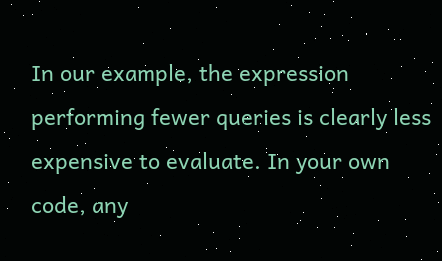In our example, the expression performing fewer queries is clearly less expensive to evaluate. In your own code, any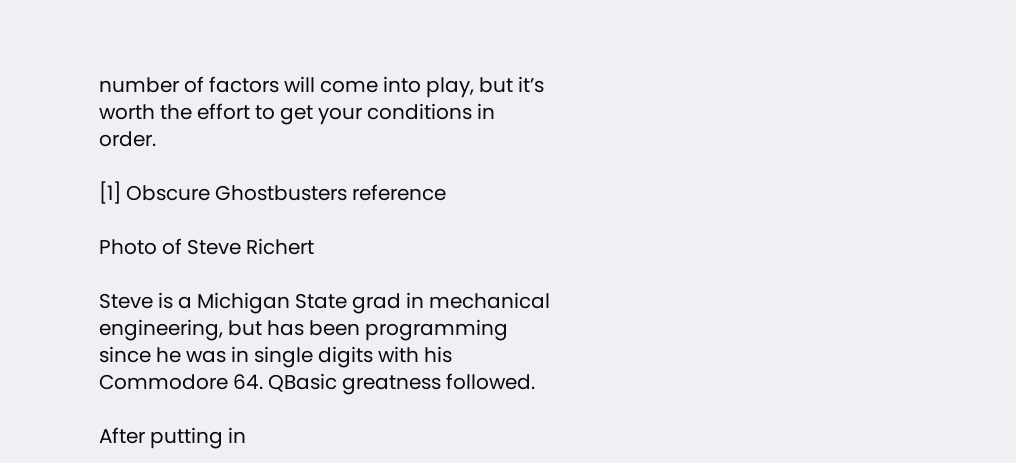number of factors will come into play, but it’s worth the effort to get your conditions in order.

[1] Obscure Ghostbusters reference

Photo of Steve Richert

Steve is a Michigan State grad in mechanical engineering, but has been programming since he was in single digits with his Commodore 64. QBasic greatness followed.

After putting in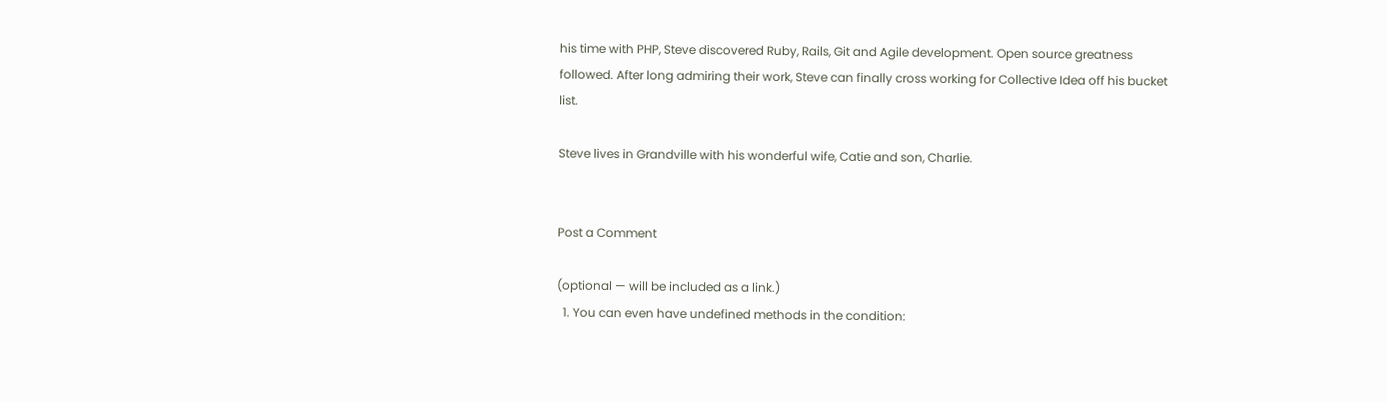his time with PHP, Steve discovered Ruby, Rails, Git and Agile development. Open source greatness followed. After long admiring their work, Steve can finally cross working for Collective Idea off his bucket list.

Steve lives in Grandville with his wonderful wife, Catie and son, Charlie.


Post a Comment

(optional — will be included as a link.)
  1. You can even have undefined methods in the condition: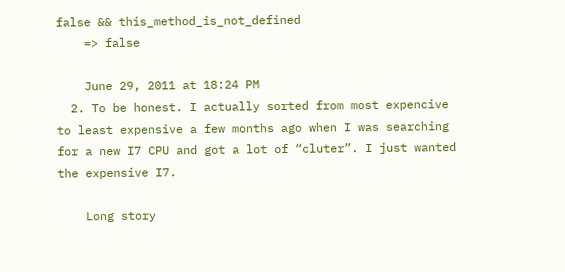false && this_method_is_not_defined
    => false

    June 29, 2011 at 18:24 PM
  2. To be honest. I actually sorted from most expencive to least expensive a few months ago when I was searching for a new I7 CPU and got a lot of “cluter”. I just wanted the expensive I7.

    Long story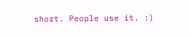short. People use it. :)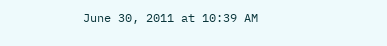June 30, 2011 at 10:39 AM